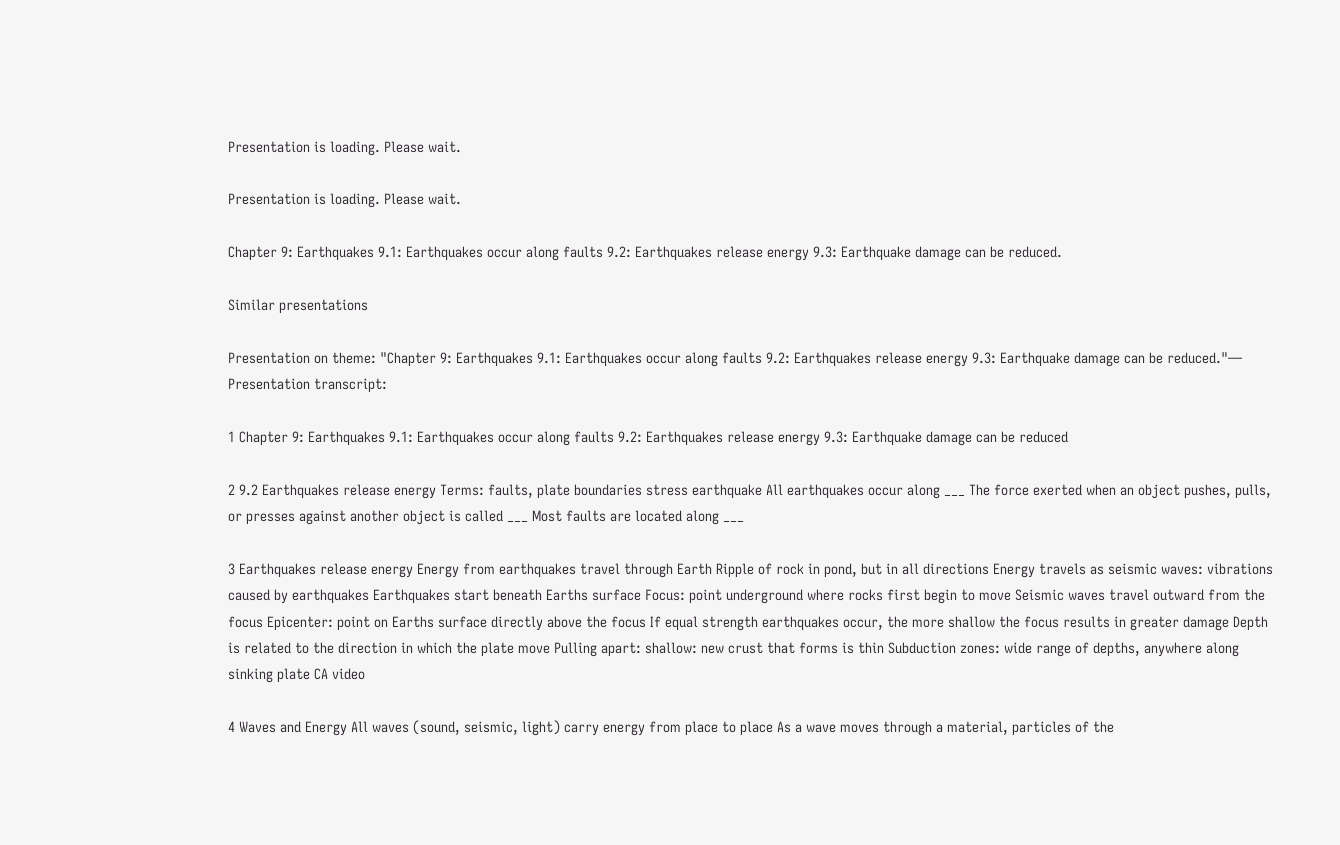Presentation is loading. Please wait.

Presentation is loading. Please wait.

Chapter 9: Earthquakes 9.1: Earthquakes occur along faults 9.2: Earthquakes release energy 9.3: Earthquake damage can be reduced.

Similar presentations

Presentation on theme: "Chapter 9: Earthquakes 9.1: Earthquakes occur along faults 9.2: Earthquakes release energy 9.3: Earthquake damage can be reduced."— Presentation transcript:

1 Chapter 9: Earthquakes 9.1: Earthquakes occur along faults 9.2: Earthquakes release energy 9.3: Earthquake damage can be reduced

2 9.2 Earthquakes release energy Terms: faults, plate boundaries stress earthquake All earthquakes occur along ___ The force exerted when an object pushes, pulls, or presses against another object is called ___ Most faults are located along ___

3 Earthquakes release energy Energy from earthquakes travel through Earth Ripple of rock in pond, but in all directions Energy travels as seismic waves: vibrations caused by earthquakes Earthquakes start beneath Earths surface Focus: point underground where rocks first begin to move Seismic waves travel outward from the focus Epicenter: point on Earths surface directly above the focus If equal strength earthquakes occur, the more shallow the focus results in greater damage Depth is related to the direction in which the plate move Pulling apart: shallow: new crust that forms is thin Subduction zones: wide range of depths, anywhere along sinking plate CA video

4 Waves and Energy All waves (sound, seismic, light) carry energy from place to place As a wave moves through a material, particles of the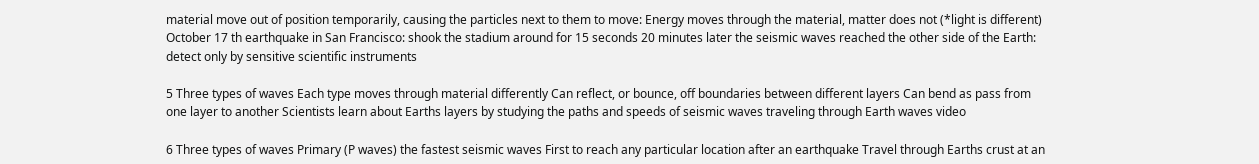material move out of position temporarily, causing the particles next to them to move: Energy moves through the material, matter does not (*light is different) October 17 th earthquake in San Francisco: shook the stadium around for 15 seconds 20 minutes later the seismic waves reached the other side of the Earth: detect only by sensitive scientific instruments

5 Three types of waves Each type moves through material differently Can reflect, or bounce, off boundaries between different layers Can bend as pass from one layer to another Scientists learn about Earths layers by studying the paths and speeds of seismic waves traveling through Earth waves video

6 Three types of waves Primary (P waves) the fastest seismic waves First to reach any particular location after an earthquake Travel through Earths crust at an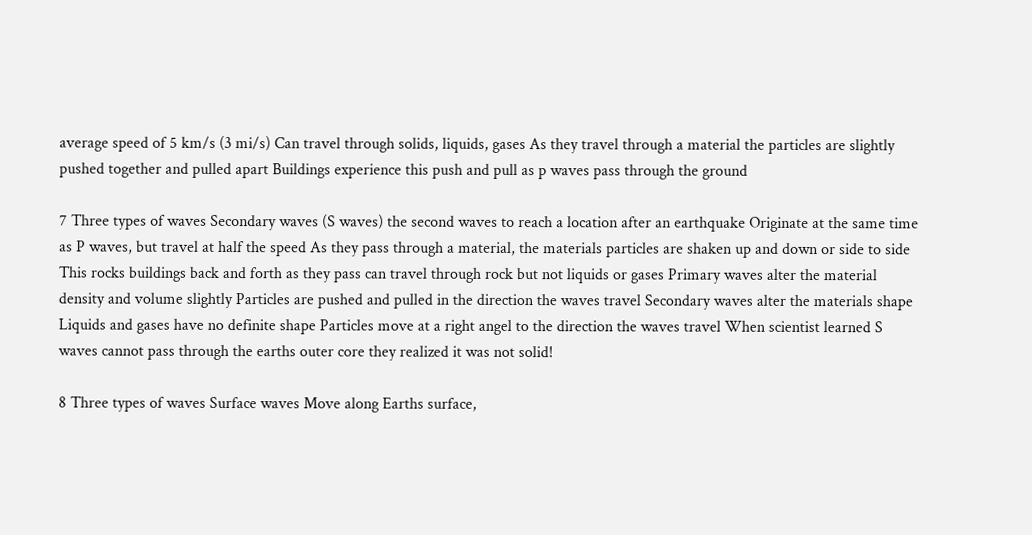average speed of 5 km/s (3 mi/s) Can travel through solids, liquids, gases As they travel through a material the particles are slightly pushed together and pulled apart Buildings experience this push and pull as p waves pass through the ground

7 Three types of waves Secondary waves (S waves) the second waves to reach a location after an earthquake Originate at the same time as P waves, but travel at half the speed As they pass through a material, the materials particles are shaken up and down or side to side This rocks buildings back and forth as they pass can travel through rock but not liquids or gases Primary waves alter the material density and volume slightly Particles are pushed and pulled in the direction the waves travel Secondary waves alter the materials shape Liquids and gases have no definite shape Particles move at a right angel to the direction the waves travel When scientist learned S waves cannot pass through the earths outer core they realized it was not solid!

8 Three types of waves Surface waves Move along Earths surface,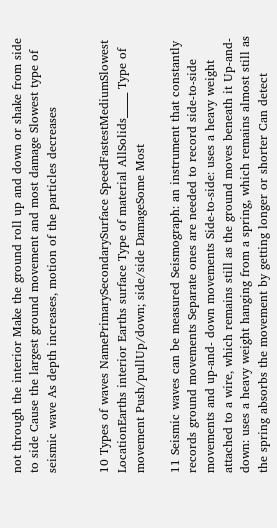not through the interior Make the ground roll up and down or shake from side to side Cause the largest ground movement and most damage Slowest type of seismic wave As depth increases, motion of the particles decreases


10 Types of waves NamePrimarySecondarySurface SpeedFastestMediumSlowest LocationEarths interior Earths surface Type of material AllSolids_____ Type of movement Push/pullUp/down; side/side DamageSome Most

11 Seismic waves can be measured Seismograph: an instrument that constantly records ground movements Separate ones are needed to record side-to-side movements and up-and- down movements Side-to-side: uses a heavy weight attached to a wire, which remains still as the ground moves beneath it Up-and-down: uses a heavy weight hanging from a spring, which remains almost still as the spring absorbs the movement by getting longer or shorter Can detect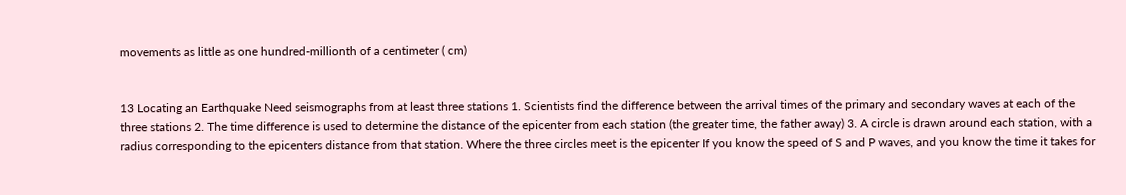movements as little as one hundred-millionth of a centimeter ( cm)


13 Locating an Earthquake Need seismographs from at least three stations 1. Scientists find the difference between the arrival times of the primary and secondary waves at each of the three stations 2. The time difference is used to determine the distance of the epicenter from each station (the greater time, the father away) 3. A circle is drawn around each station, with a radius corresponding to the epicenters distance from that station. Where the three circles meet is the epicenter If you know the speed of S and P waves, and you know the time it takes for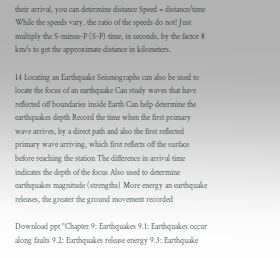their arrival, you can determine distance Speed = distance/time While the speeds vary, the ratio of the speeds do not! Just multiply the S-minus-P (S-P) time, in seconds, by the factor 8 km/s to get the approximate distance in kilometers.

14 Locating an Earthquake Seismographs can also be used to locate the focus of an earthquake Can study waves that have reflected off boundaries inside Earth Can help determine the earthquakes depth Record the time when the first primary wave arrives, by a direct path and also the first reflected primary wave arriving, which first reflects off the surface before reaching the station The difference in arrival time indicates the depth of the focus Also used to determine earthquakes magnitude (strengths) More energy an earthquake releases, the greater the ground movement recorded

Download ppt "Chapter 9: Earthquakes 9.1: Earthquakes occur along faults 9.2: Earthquakes release energy 9.3: Earthquake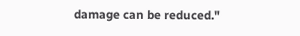damage can be reduced."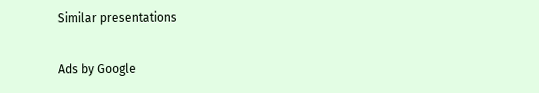Similar presentations

Ads by Google